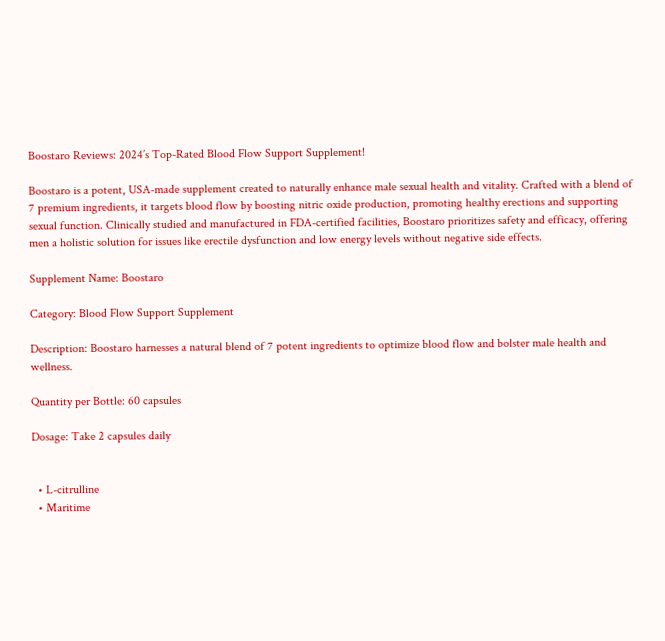Boostaro Reviews: 2024’s Top-Rated Blood Flow Support Supplement!

Boostaro is a potent, USA-made supplement created to naturally enhance male sexual health and vitality. Crafted with a blend of 7 premium ingredients, it targets blood flow by boosting nitric oxide production, promoting healthy erections and supporting sexual function. Clinically studied and manufactured in FDA-certified facilities, Boostaro prioritizes safety and efficacy, offering men a holistic solution for issues like erectile dysfunction and low energy levels without negative side effects.

Supplement Name: Boostaro

Category: Blood Flow Support Supplement

Description: Boostaro harnesses a natural blend of 7 potent ingredients to optimize blood flow and bolster male health and wellness.

Quantity per Bottle: 60 capsules

Dosage: Take 2 capsules daily


  • L-citrulline
  • Maritime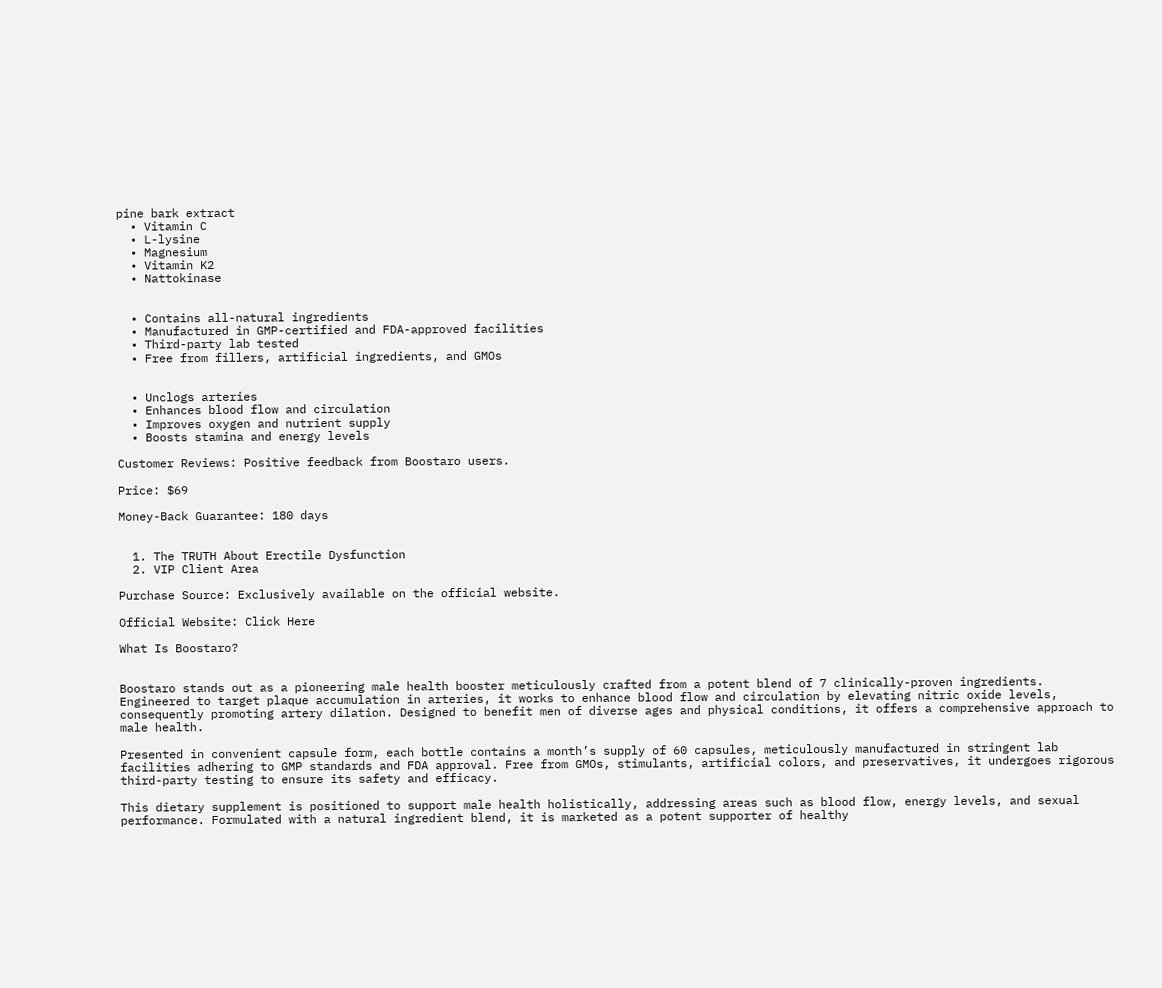pine bark extract
  • Vitamin C
  • L-lysine
  • Magnesium
  • Vitamin K2
  • Nattokinase


  • Contains all-natural ingredients
  • Manufactured in GMP-certified and FDA-approved facilities
  • Third-party lab tested
  • Free from fillers, artificial ingredients, and GMOs


  • Unclogs arteries
  • Enhances blood flow and circulation
  • Improves oxygen and nutrient supply
  • Boosts stamina and energy levels

Customer Reviews: Positive feedback from Boostaro users.

Price: $69

Money-Back Guarantee: 180 days


  1. The TRUTH About Erectile Dysfunction
  2. VIP Client Area

Purchase Source: Exclusively available on the official website.

Official Website: Click Here

What Is Boostaro?


Boostaro stands out as a pioneering male health booster meticulously crafted from a potent blend of 7 clinically-proven ingredients. Engineered to target plaque accumulation in arteries, it works to enhance blood flow and circulation by elevating nitric oxide levels, consequently promoting artery dilation. Designed to benefit men of diverse ages and physical conditions, it offers a comprehensive approach to male health.

Presented in convenient capsule form, each bottle contains a month’s supply of 60 capsules, meticulously manufactured in stringent lab facilities adhering to GMP standards and FDA approval. Free from GMOs, stimulants, artificial colors, and preservatives, it undergoes rigorous third-party testing to ensure its safety and efficacy.

This dietary supplement is positioned to support male health holistically, addressing areas such as blood flow, energy levels, and sexual performance. Formulated with a natural ingredient blend, it is marketed as a potent supporter of healthy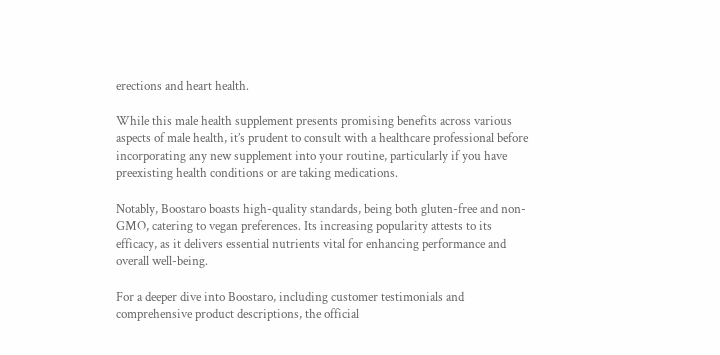erections and heart health.

While this male health supplement presents promising benefits across various aspects of male health, it’s prudent to consult with a healthcare professional before incorporating any new supplement into your routine, particularly if you have preexisting health conditions or are taking medications.

Notably, Boostaro boasts high-quality standards, being both gluten-free and non-GMO, catering to vegan preferences. Its increasing popularity attests to its efficacy, as it delivers essential nutrients vital for enhancing performance and overall well-being.

For a deeper dive into Boostaro, including customer testimonials and comprehensive product descriptions, the official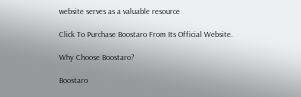website serves as a valuable resource

Click To Purchase Boostaro From Its Official Website.

Why Choose Boostaro?

Boostaro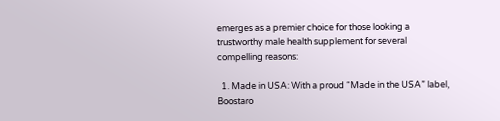emerges as a premier choice for those looking a trustworthy male health supplement for several compelling reasons:

  1. Made in USA: With a proud “Made in the USA” label, Boostaro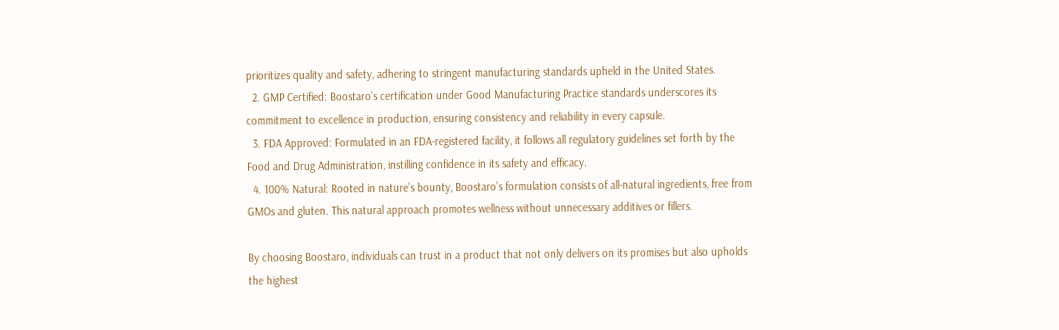prioritizes quality and safety, adhering to stringent manufacturing standards upheld in the United States.
  2. GMP Certified: Boostaro’s certification under Good Manufacturing Practice standards underscores its commitment to excellence in production, ensuring consistency and reliability in every capsule.
  3. FDA Approved: Formulated in an FDA-registered facility, it follows all regulatory guidelines set forth by the Food and Drug Administration, instilling confidence in its safety and efficacy.
  4. 100% Natural: Rooted in nature’s bounty, Boostaro’s formulation consists of all-natural ingredients, free from GMOs and gluten. This natural approach promotes wellness without unnecessary additives or fillers.

By choosing Boostaro, individuals can trust in a product that not only delivers on its promises but also upholds the highest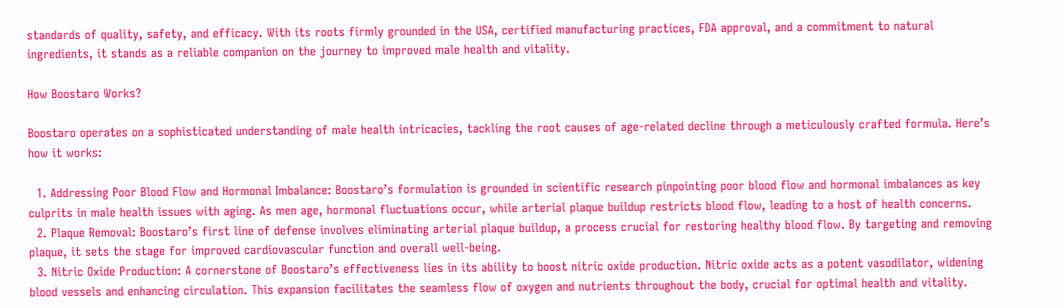standards of quality, safety, and efficacy. With its roots firmly grounded in the USA, certified manufacturing practices, FDA approval, and a commitment to natural ingredients, it stands as a reliable companion on the journey to improved male health and vitality.

How Boostaro Works?

Boostaro operates on a sophisticated understanding of male health intricacies, tackling the root causes of age-related decline through a meticulously crafted formula. Here’s how it works:

  1. Addressing Poor Blood Flow and Hormonal Imbalance: Boostaro’s formulation is grounded in scientific research pinpointing poor blood flow and hormonal imbalances as key culprits in male health issues with aging. As men age, hormonal fluctuations occur, while arterial plaque buildup restricts blood flow, leading to a host of health concerns.
  2. Plaque Removal: Boostaro’s first line of defense involves eliminating arterial plaque buildup, a process crucial for restoring healthy blood flow. By targeting and removing plaque, it sets the stage for improved cardiovascular function and overall well-being.
  3. Nitric Oxide Production: A cornerstone of Boostaro’s effectiveness lies in its ability to boost nitric oxide production. Nitric oxide acts as a potent vasodilator, widening blood vessels and enhancing circulation. This expansion facilitates the seamless flow of oxygen and nutrients throughout the body, crucial for optimal health and vitality.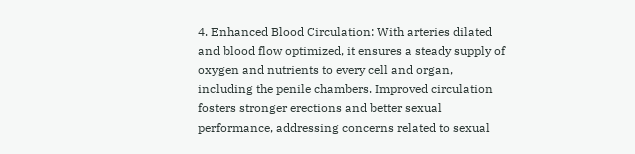4. Enhanced Blood Circulation: With arteries dilated and blood flow optimized, it ensures a steady supply of oxygen and nutrients to every cell and organ, including the penile chambers. Improved circulation fosters stronger erections and better sexual performance, addressing concerns related to sexual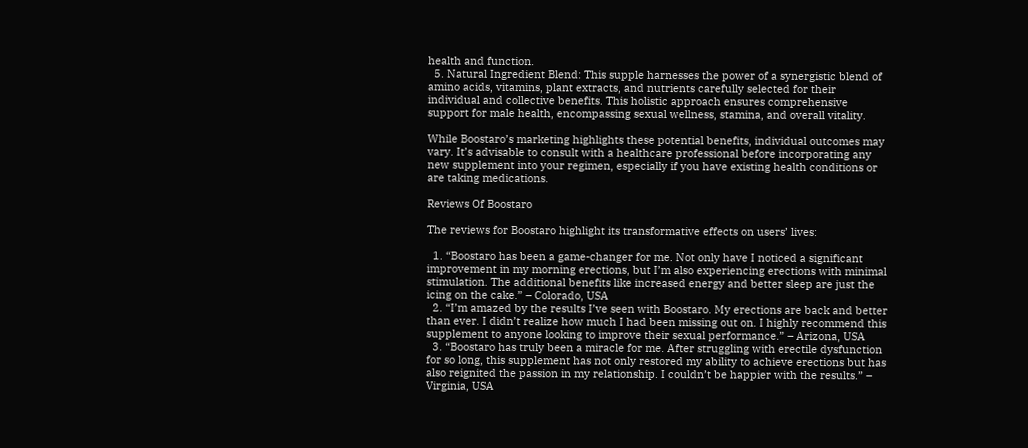health and function.
  5. Natural Ingredient Blend: This supple harnesses the power of a synergistic blend of amino acids, vitamins, plant extracts, and nutrients carefully selected for their individual and collective benefits. This holistic approach ensures comprehensive support for male health, encompassing sexual wellness, stamina, and overall vitality.

While Boostaro’s marketing highlights these potential benefits, individual outcomes may vary. It’s advisable to consult with a healthcare professional before incorporating any new supplement into your regimen, especially if you have existing health conditions or are taking medications.

Reviews Of Boostaro

The reviews for Boostaro highlight its transformative effects on users’ lives:

  1. “Boostaro has been a game-changer for me. Not only have I noticed a significant improvement in my morning erections, but I’m also experiencing erections with minimal stimulation. The additional benefits like increased energy and better sleep are just the icing on the cake.” – Colorado, USA
  2. “I’m amazed by the results I’ve seen with Boostaro. My erections are back and better than ever. I didn’t realize how much I had been missing out on. I highly recommend this supplement to anyone looking to improve their sexual performance.” – Arizona, USA
  3. “Boostaro has truly been a miracle for me. After struggling with erectile dysfunction for so long, this supplement has not only restored my ability to achieve erections but has also reignited the passion in my relationship. I couldn’t be happier with the results.” – Virginia, USA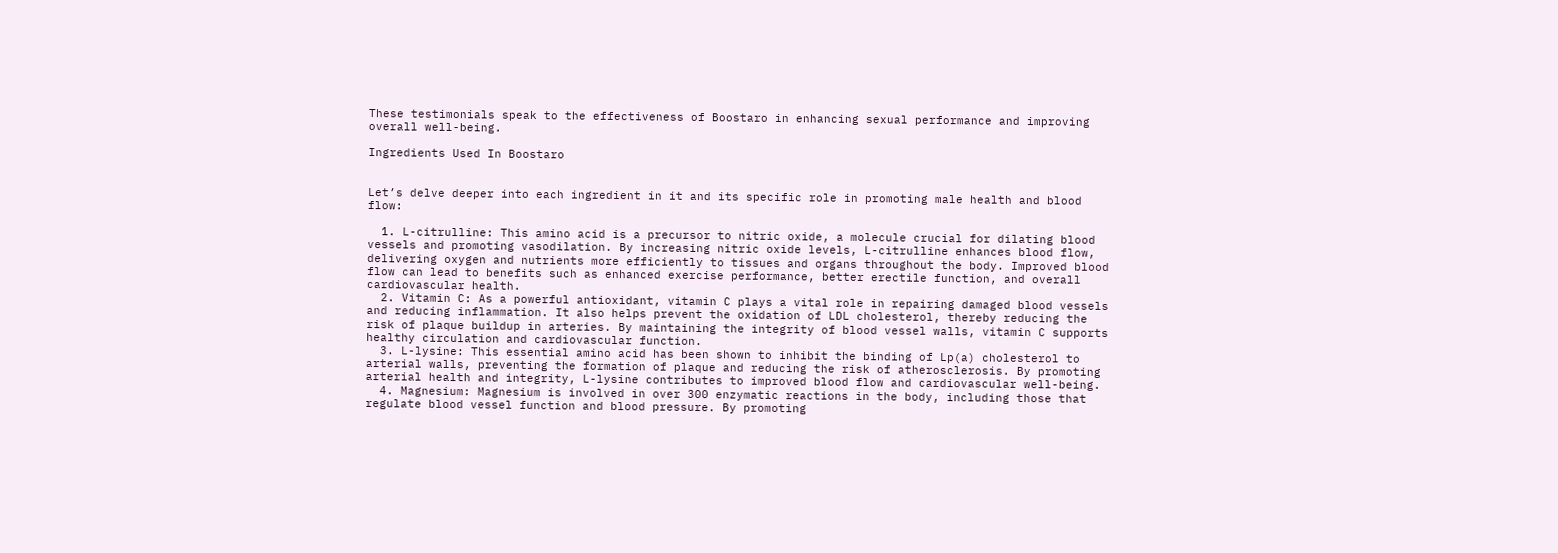These testimonials speak to the effectiveness of Boostaro in enhancing sexual performance and improving overall well-being.

Ingredients Used In Boostaro


Let’s delve deeper into each ingredient in it and its specific role in promoting male health and blood flow:

  1. L-citrulline: This amino acid is a precursor to nitric oxide, a molecule crucial for dilating blood vessels and promoting vasodilation. By increasing nitric oxide levels, L-citrulline enhances blood flow, delivering oxygen and nutrients more efficiently to tissues and organs throughout the body. Improved blood flow can lead to benefits such as enhanced exercise performance, better erectile function, and overall cardiovascular health.
  2. Vitamin C: As a powerful antioxidant, vitamin C plays a vital role in repairing damaged blood vessels and reducing inflammation. It also helps prevent the oxidation of LDL cholesterol, thereby reducing the risk of plaque buildup in arteries. By maintaining the integrity of blood vessel walls, vitamin C supports healthy circulation and cardiovascular function.
  3. L-lysine: This essential amino acid has been shown to inhibit the binding of Lp(a) cholesterol to arterial walls, preventing the formation of plaque and reducing the risk of atherosclerosis. By promoting arterial health and integrity, L-lysine contributes to improved blood flow and cardiovascular well-being.
  4. Magnesium: Magnesium is involved in over 300 enzymatic reactions in the body, including those that regulate blood vessel function and blood pressure. By promoting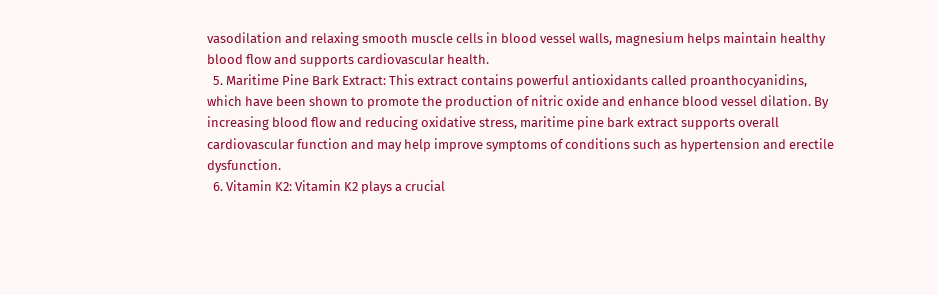vasodilation and relaxing smooth muscle cells in blood vessel walls, magnesium helps maintain healthy blood flow and supports cardiovascular health.
  5. Maritime Pine Bark Extract: This extract contains powerful antioxidants called proanthocyanidins, which have been shown to promote the production of nitric oxide and enhance blood vessel dilation. By increasing blood flow and reducing oxidative stress, maritime pine bark extract supports overall cardiovascular function and may help improve symptoms of conditions such as hypertension and erectile dysfunction.
  6. Vitamin K2: Vitamin K2 plays a crucial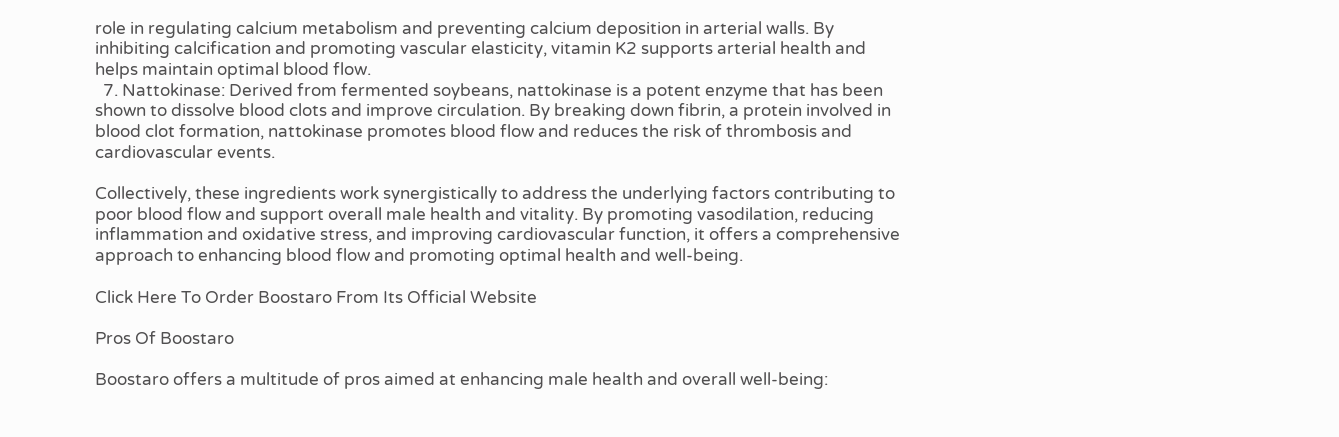role in regulating calcium metabolism and preventing calcium deposition in arterial walls. By inhibiting calcification and promoting vascular elasticity, vitamin K2 supports arterial health and helps maintain optimal blood flow.
  7. Nattokinase: Derived from fermented soybeans, nattokinase is a potent enzyme that has been shown to dissolve blood clots and improve circulation. By breaking down fibrin, a protein involved in blood clot formation, nattokinase promotes blood flow and reduces the risk of thrombosis and cardiovascular events.

Collectively, these ingredients work synergistically to address the underlying factors contributing to poor blood flow and support overall male health and vitality. By promoting vasodilation, reducing inflammation and oxidative stress, and improving cardiovascular function, it offers a comprehensive approach to enhancing blood flow and promoting optimal health and well-being.

Click Here To Order Boostaro From Its Official Website

Pros Of Boostaro

Boostaro offers a multitude of pros aimed at enhancing male health and overall well-being: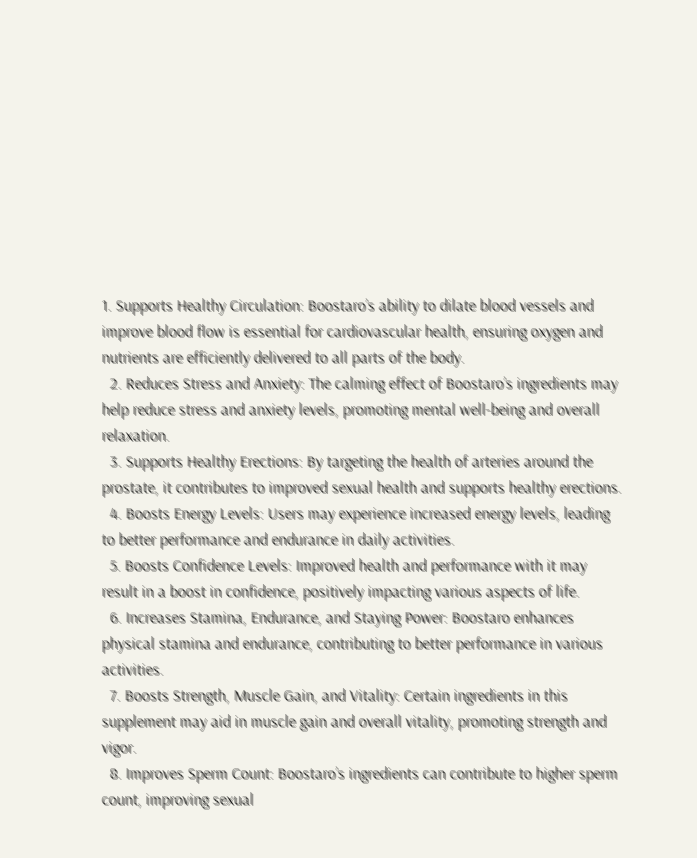1. Supports Healthy Circulation: Boostaro’s ability to dilate blood vessels and improve blood flow is essential for cardiovascular health, ensuring oxygen and nutrients are efficiently delivered to all parts of the body.
  2. Reduces Stress and Anxiety: The calming effect of Boostaro’s ingredients may help reduce stress and anxiety levels, promoting mental well-being and overall relaxation.
  3. Supports Healthy Erections: By targeting the health of arteries around the prostate, it contributes to improved sexual health and supports healthy erections.
  4. Boosts Energy Levels: Users may experience increased energy levels, leading to better performance and endurance in daily activities.
  5. Boosts Confidence Levels: Improved health and performance with it may result in a boost in confidence, positively impacting various aspects of life.
  6. Increases Stamina, Endurance, and Staying Power: Boostaro enhances physical stamina and endurance, contributing to better performance in various activities.
  7. Boosts Strength, Muscle Gain, and Vitality: Certain ingredients in this supplement may aid in muscle gain and overall vitality, promoting strength and vigor.
  8. Improves Sperm Count: Boostaro’s ingredients can contribute to higher sperm count, improving sexual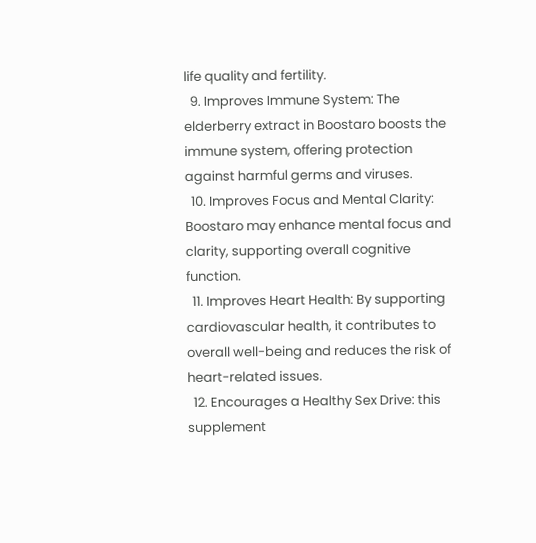life quality and fertility.
  9. Improves Immune System: The elderberry extract in Boostaro boosts the immune system, offering protection against harmful germs and viruses.
  10. Improves Focus and Mental Clarity: Boostaro may enhance mental focus and clarity, supporting overall cognitive function.
  11. Improves Heart Health: By supporting cardiovascular health, it contributes to overall well-being and reduces the risk of heart-related issues.
  12. Encourages a Healthy Sex Drive: this supplement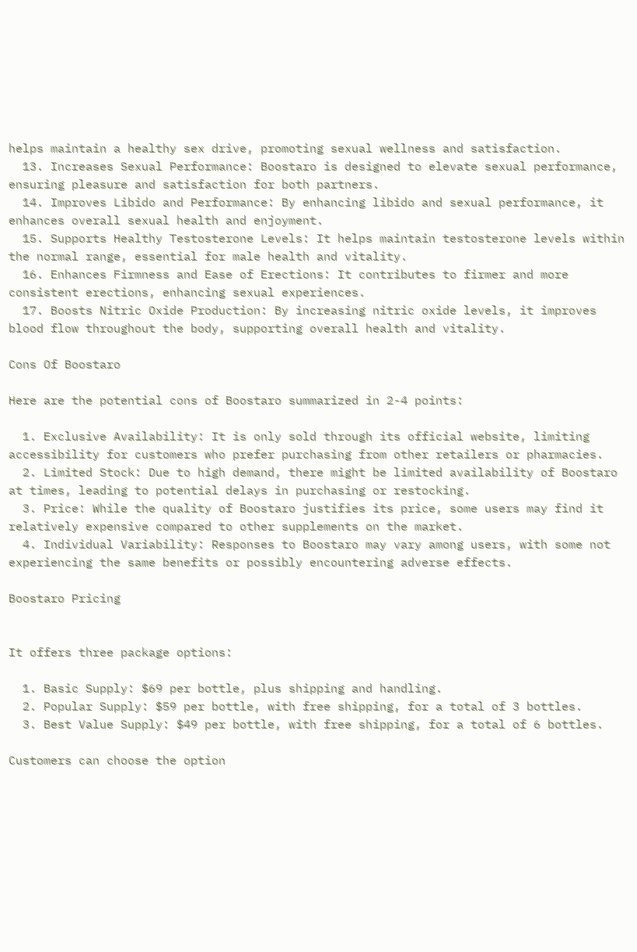helps maintain a healthy sex drive, promoting sexual wellness and satisfaction.
  13. Increases Sexual Performance: Boostaro is designed to elevate sexual performance, ensuring pleasure and satisfaction for both partners.
  14. Improves Libido and Performance: By enhancing libido and sexual performance, it enhances overall sexual health and enjoyment.
  15. Supports Healthy Testosterone Levels: It helps maintain testosterone levels within the normal range, essential for male health and vitality.
  16. Enhances Firmness and Ease of Erections: It contributes to firmer and more consistent erections, enhancing sexual experiences.
  17. Boosts Nitric Oxide Production: By increasing nitric oxide levels, it improves blood flow throughout the body, supporting overall health and vitality.

Cons Of Boostaro

Here are the potential cons of Boostaro summarized in 2-4 points:

  1. Exclusive Availability: It is only sold through its official website, limiting accessibility for customers who prefer purchasing from other retailers or pharmacies.
  2. Limited Stock: Due to high demand, there might be limited availability of Boostaro at times, leading to potential delays in purchasing or restocking.
  3. Price: While the quality of Boostaro justifies its price, some users may find it relatively expensive compared to other supplements on the market.
  4. Individual Variability: Responses to Boostaro may vary among users, with some not experiencing the same benefits or possibly encountering adverse effects.

Boostaro Pricing


It offers three package options:

  1. Basic Supply: $69 per bottle, plus shipping and handling.
  2. Popular Supply: $59 per bottle, with free shipping, for a total of 3 bottles.
  3. Best Value Supply: $49 per bottle, with free shipping, for a total of 6 bottles.

Customers can choose the option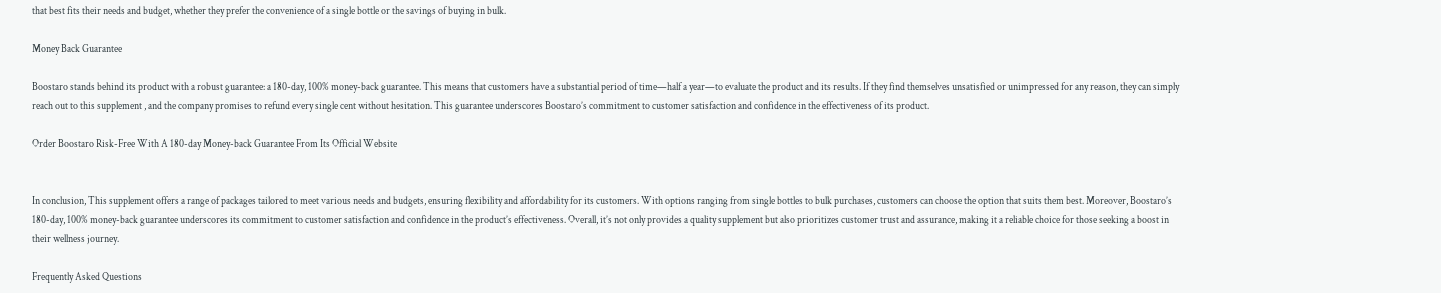that best fits their needs and budget, whether they prefer the convenience of a single bottle or the savings of buying in bulk.

Money Back Guarantee

Boostaro stands behind its product with a robust guarantee: a 180-day, 100% money-back guarantee. This means that customers have a substantial period of time—half a year—to evaluate the product and its results. If they find themselves unsatisfied or unimpressed for any reason, they can simply reach out to this supplement , and the company promises to refund every single cent without hesitation. This guarantee underscores Boostaro’s commitment to customer satisfaction and confidence in the effectiveness of its product.

Order Boostaro Risk-Free With A 180-day Money-back Guarantee From Its Official Website


In conclusion, This supplement offers a range of packages tailored to meet various needs and budgets, ensuring flexibility and affordability for its customers. With options ranging from single bottles to bulk purchases, customers can choose the option that suits them best. Moreover, Boostaro’s 180-day, 100% money-back guarantee underscores its commitment to customer satisfaction and confidence in the product’s effectiveness. Overall, it’s not only provides a quality supplement but also prioritizes customer trust and assurance, making it a reliable choice for those seeking a boost in their wellness journey.

Frequently Asked Questions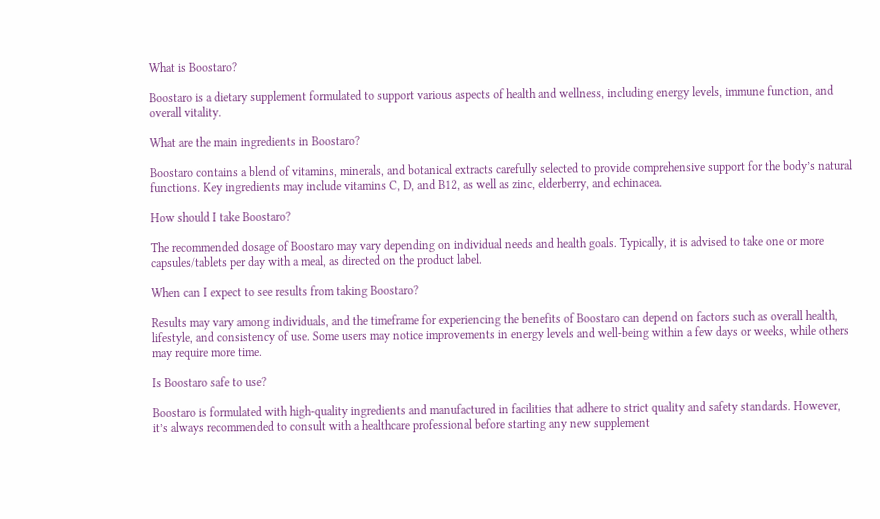What is Boostaro?

Boostaro is a dietary supplement formulated to support various aspects of health and wellness, including energy levels, immune function, and overall vitality.

What are the main ingredients in Boostaro?

Boostaro contains a blend of vitamins, minerals, and botanical extracts carefully selected to provide comprehensive support for the body’s natural functions. Key ingredients may include vitamins C, D, and B12, as well as zinc, elderberry, and echinacea.

How should I take Boostaro?

The recommended dosage of Boostaro may vary depending on individual needs and health goals. Typically, it is advised to take one or more capsules/tablets per day with a meal, as directed on the product label.

When can I expect to see results from taking Boostaro?

Results may vary among individuals, and the timeframe for experiencing the benefits of Boostaro can depend on factors such as overall health, lifestyle, and consistency of use. Some users may notice improvements in energy levels and well-being within a few days or weeks, while others may require more time.

Is Boostaro safe to use?

Boostaro is formulated with high-quality ingredients and manufactured in facilities that adhere to strict quality and safety standards. However, it’s always recommended to consult with a healthcare professional before starting any new supplement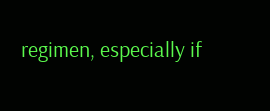regimen, especially if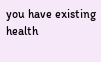you have existing health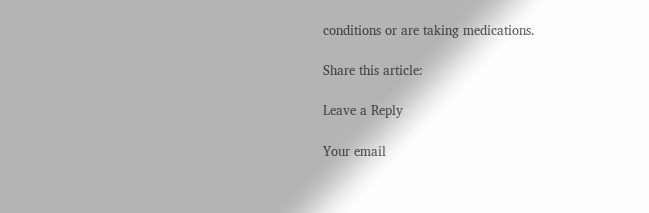conditions or are taking medications.

Share this article:

Leave a Reply

Your email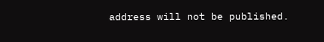address will not be published.